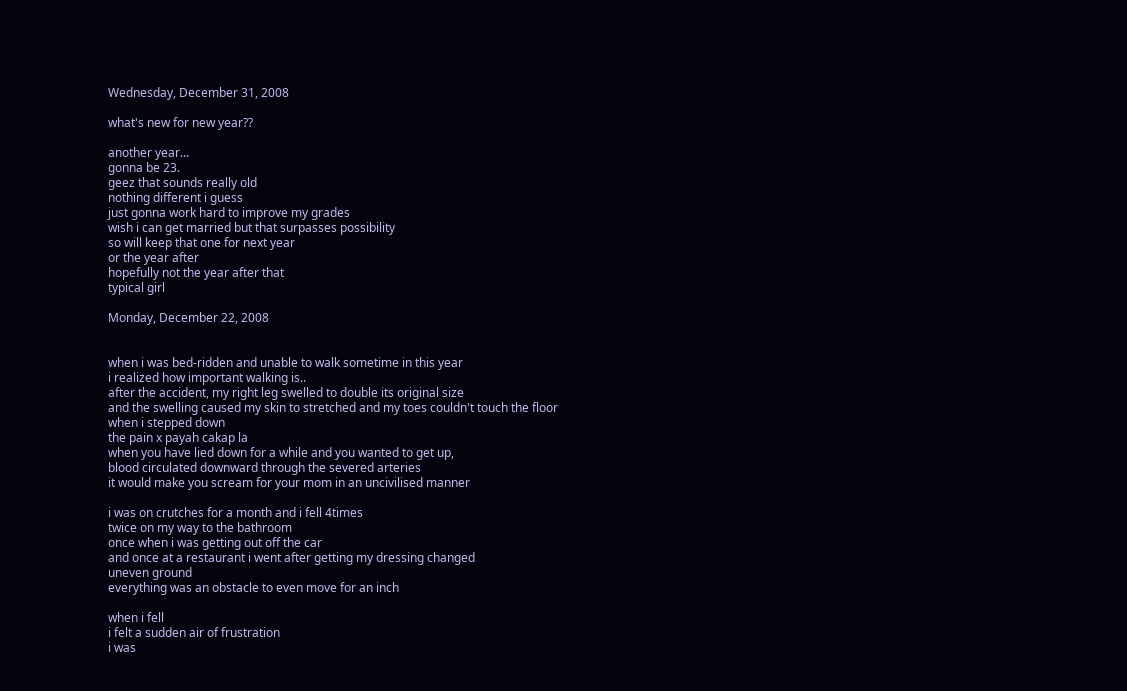Wednesday, December 31, 2008

what's new for new year??

another year...
gonna be 23.
geez that sounds really old
nothing different i guess
just gonna work hard to improve my grades
wish i can get married but that surpasses possibility
so will keep that one for next year
or the year after
hopefully not the year after that
typical girl

Monday, December 22, 2008


when i was bed-ridden and unable to walk sometime in this year
i realized how important walking is..
after the accident, my right leg swelled to double its original size
and the swelling caused my skin to stretched and my toes couldn't touch the floor when i stepped down
the pain x payah cakap la
when you have lied down for a while and you wanted to get up,
blood circulated downward through the severed arteries
it would make you scream for your mom in an uncivilised manner

i was on crutches for a month and i fell 4times
twice on my way to the bathroom
once when i was getting out off the car
and once at a restaurant i went after getting my dressing changed
uneven ground
everything was an obstacle to even move for an inch

when i fell
i felt a sudden air of frustration
i was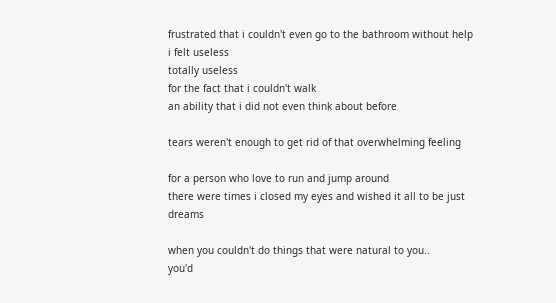frustrated that i couldn't even go to the bathroom without help
i felt useless
totally useless
for the fact that i couldn't walk
an ability that i did not even think about before

tears weren't enough to get rid of that overwhelming feeling

for a person who love to run and jump around
there were times i closed my eyes and wished it all to be just dreams

when you couldn't do things that were natural to you..
you'd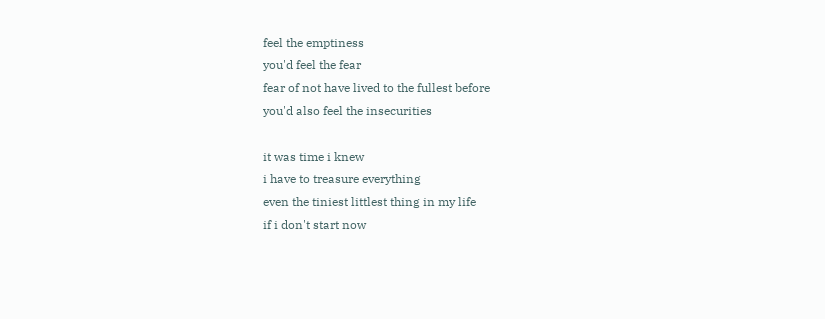feel the emptiness
you'd feel the fear
fear of not have lived to the fullest before
you'd also feel the insecurities

it was time i knew
i have to treasure everything
even the tiniest littlest thing in my life
if i don't start now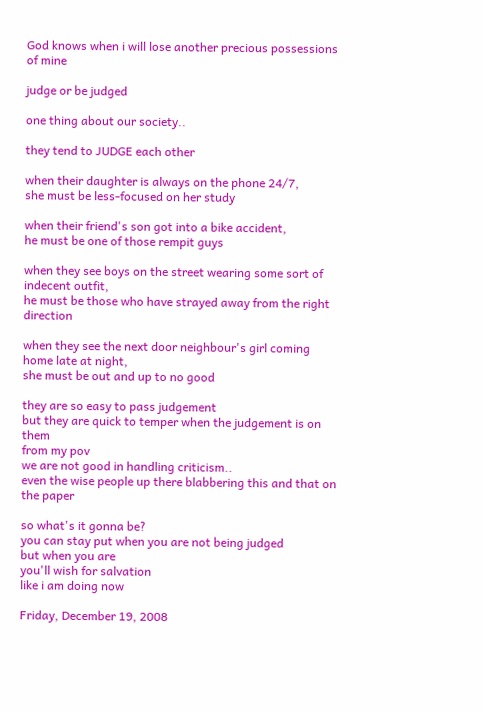God knows when i will lose another precious possessions of mine

judge or be judged

one thing about our society..

they tend to JUDGE each other

when their daughter is always on the phone 24/7,
she must be less-focused on her study

when their friend's son got into a bike accident,
he must be one of those rempit guys

when they see boys on the street wearing some sort of indecent outfit,
he must be those who have strayed away from the right direction

when they see the next door neighbour's girl coming home late at night,
she must be out and up to no good

they are so easy to pass judgement
but they are quick to temper when the judgement is on them
from my pov
we are not good in handling criticism..
even the wise people up there blabbering this and that on the paper

so what's it gonna be?
you can stay put when you are not being judged
but when you are
you'll wish for salvation
like i am doing now

Friday, December 19, 2008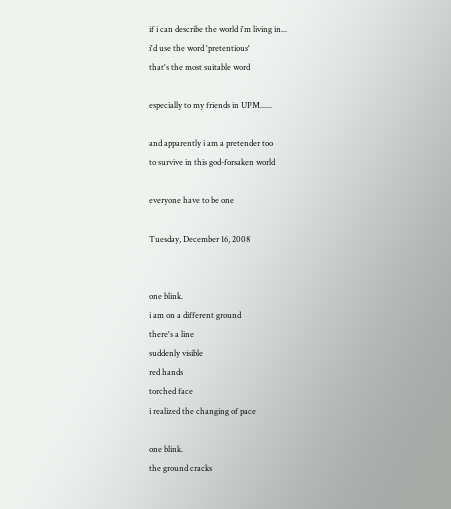if i can describe the world i'm living in...
i'd use the word 'pretentious'
that's the most suitable word

especially to my friends in UPM......

and apparently i am a pretender too
to survive in this god-forsaken world

everyone have to be one

Tuesday, December 16, 2008


one blink.
i am on a different ground
there's a line
suddenly visible
red hands
torched face
i realized the changing of pace

one blink.
the ground cracks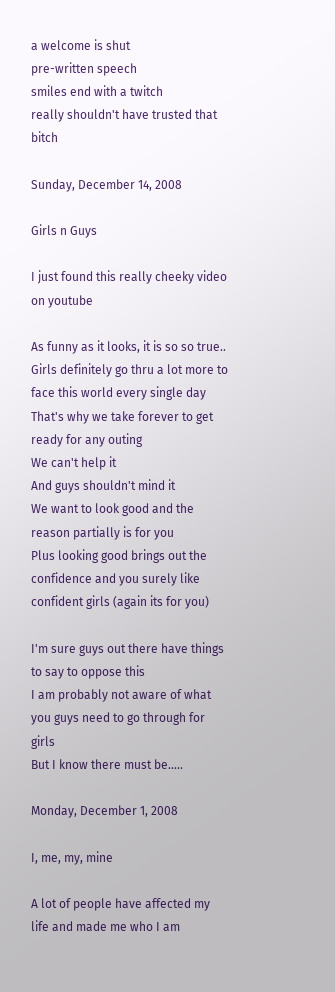a welcome is shut
pre-written speech
smiles end with a twitch
really shouldn't have trusted that bitch

Sunday, December 14, 2008

Girls n Guys

I just found this really cheeky video on youtube

As funny as it looks, it is so so true..
Girls definitely go thru a lot more to face this world every single day
That's why we take forever to get ready for any outing
We can't help it
And guys shouldn't mind it
We want to look good and the reason partially is for you
Plus looking good brings out the confidence and you surely like confident girls (again its for you)

I'm sure guys out there have things to say to oppose this
I am probably not aware of what you guys need to go through for girls
But I know there must be.....

Monday, December 1, 2008

I, me, my, mine

A lot of people have affected my life and made me who I am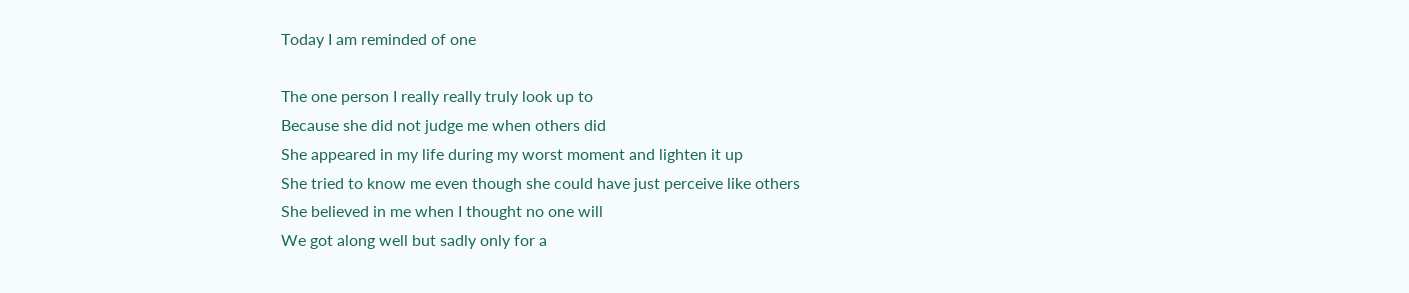Today I am reminded of one

The one person I really really truly look up to
Because she did not judge me when others did
She appeared in my life during my worst moment and lighten it up
She tried to know me even though she could have just perceive like others
She believed in me when I thought no one will
We got along well but sadly only for a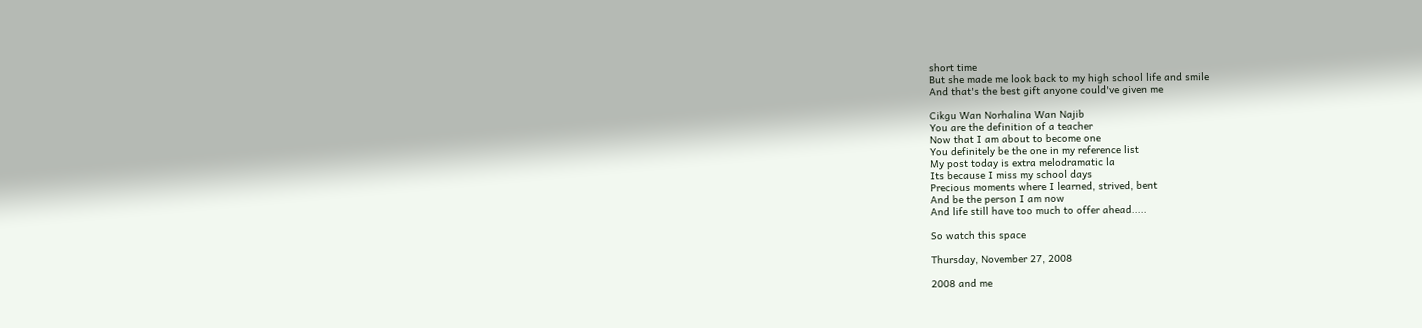short time
But she made me look back to my high school life and smile
And that's the best gift anyone could've given me

Cikgu Wan Norhalina Wan Najib
You are the definition of a teacher
Now that I am about to become one
You definitely be the one in my reference list
My post today is extra melodramatic la
Its because I miss my school days
Precious moments where I learned, strived, bent
And be the person I am now
And life still have too much to offer ahead.....

So watch this space

Thursday, November 27, 2008

2008 and me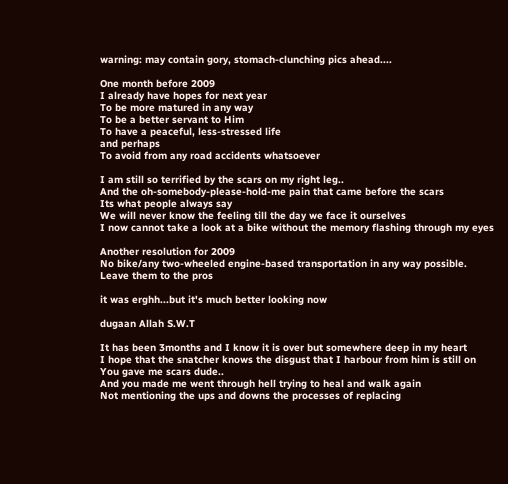warning: may contain gory, stomach-clunching pics ahead....

One month before 2009
I already have hopes for next year
To be more matured in any way
To be a better servant to Him
To have a peaceful, less-stressed life
and perhaps
To avoid from any road accidents whatsoever

I am still so terrified by the scars on my right leg..
And the oh-somebody-please-hold-me pain that came before the scars
Its what people always say
We will never know the feeling till the day we face it ourselves
I now cannot take a look at a bike without the memory flashing through my eyes

Another resolution for 2009
No bike/any two-wheeled engine-based transportation in any way possible.
Leave them to the pros

it was erghh...but it's much better looking now

dugaan Allah S.W.T

It has been 3months and I know it is over but somewhere deep in my heart
I hope that the snatcher knows the disgust that I harbour from him is still on
You gave me scars dude..
And you made me went through hell trying to heal and walk again
Not mentioning the ups and downs the processes of replacing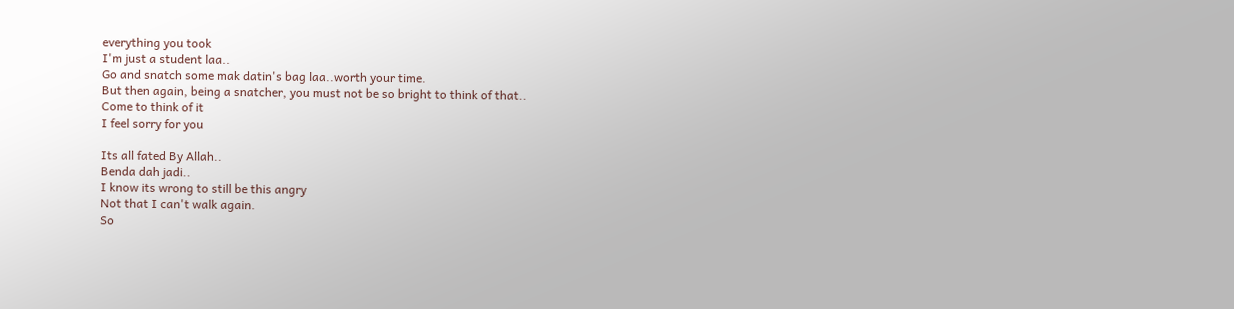everything you took
I'm just a student laa..
Go and snatch some mak datin's bag laa..worth your time.
But then again, being a snatcher, you must not be so bright to think of that..
Come to think of it
I feel sorry for you

Its all fated By Allah..
Benda dah jadi..
I know its wrong to still be this angry
Not that I can't walk again.
So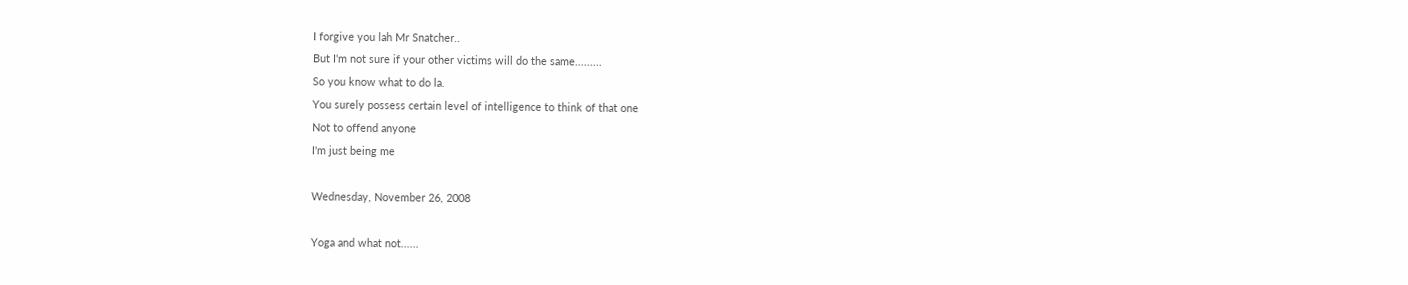I forgive you lah Mr Snatcher..
But I'm not sure if your other victims will do the same.........
So you know what to do la.
You surely possess certain level of intelligence to think of that one
Not to offend anyone
I'm just being me

Wednesday, November 26, 2008

Yoga and what not......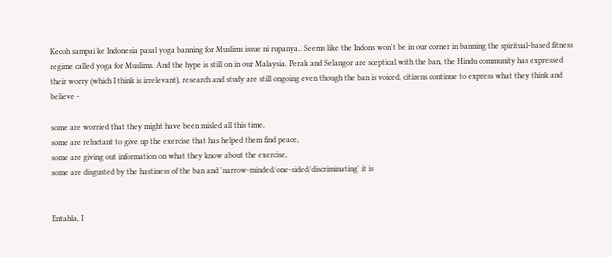Kecoh sampai ke Indonesia pasal yoga banning for Muslims issue ni rupanya.. Seems like the Indons won't be in our corner in banning the spiritual-based fitness regime called yoga for Muslims. And the hype is still on in our Malaysia. Perak and Selangor are sceptical with the ban, the Hindu community has expressed their worry (which I think is irrelevant), research and study are still ongoing even though the ban is voiced, citizens continue to express what they think and believe -

some are worried that they might have been misled all this time,
some are reluctant to give up the exercise that has helped them find peace,
some are giving out information on what they know about the exercise,
some are disgusted by the hastiness of the ban and 'narrow-minded/one-sided/discriminating' it is


Entahla, I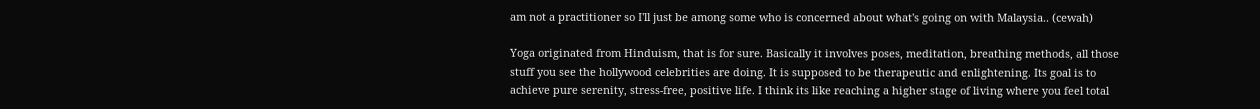am not a practitioner so I'll just be among some who is concerned about what's going on with Malaysia.. (cewah)

Yoga originated from Hinduism, that is for sure. Basically it involves poses, meditation, breathing methods, all those stuff you see the hollywood celebrities are doing. It is supposed to be therapeutic and enlightening. Its goal is to achieve pure serenity, stress-free, positive life. I think its like reaching a higher stage of living where you feel total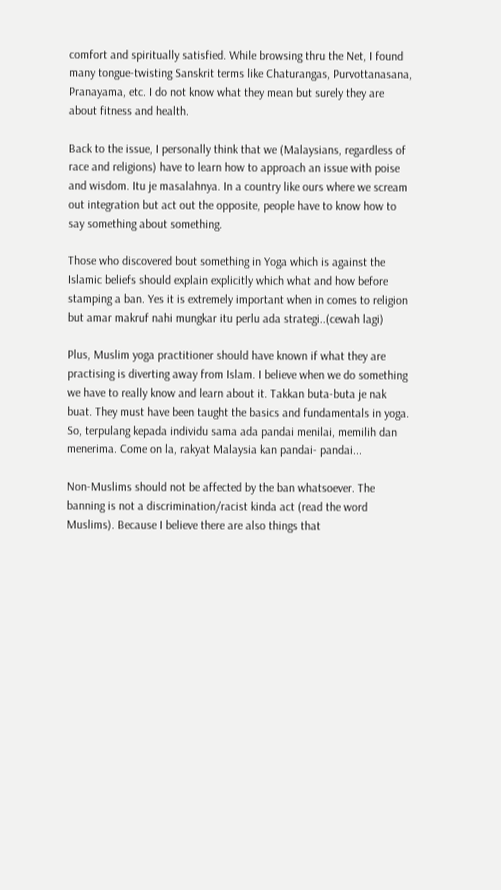comfort and spiritually satisfied. While browsing thru the Net, I found many tongue-twisting Sanskrit terms like Chaturangas, Purvottanasana, Pranayama, etc. I do not know what they mean but surely they are about fitness and health.

Back to the issue, I personally think that we (Malaysians, regardless of race and religions) have to learn how to approach an issue with poise and wisdom. Itu je masalahnya. In a country like ours where we scream out integration but act out the opposite, people have to know how to say something about something.

Those who discovered bout something in Yoga which is against the Islamic beliefs should explain explicitly which what and how before stamping a ban. Yes it is extremely important when in comes to religion but amar makruf nahi mungkar itu perlu ada strategi..(cewah lagi)

Plus, Muslim yoga practitioner should have known if what they are practising is diverting away from Islam. I believe when we do something we have to really know and learn about it. Takkan buta-buta je nak buat. They must have been taught the basics and fundamentals in yoga. So, terpulang kepada individu sama ada pandai menilai, memilih dan menerima. Come on la, rakyat Malaysia kan pandai- pandai...

Non-Muslims should not be affected by the ban whatsoever. The banning is not a discrimination/racist kinda act (read the word Muslims). Because I believe there are also things that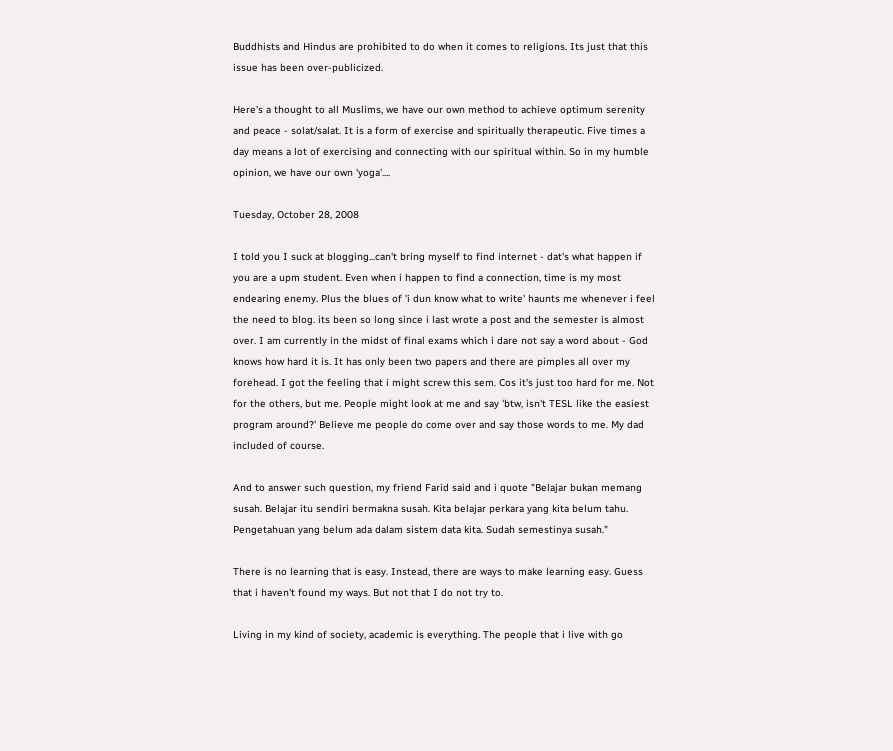Buddhists and Hindus are prohibited to do when it comes to religions. Its just that this issue has been over-publicized.

Here's a thought to all Muslims, we have our own method to achieve optimum serenity and peace - solat/salat. It is a form of exercise and spiritually therapeutic. Five times a day means a lot of exercising and connecting with our spiritual within. So in my humble opinion, we have our own 'yoga'....

Tuesday, October 28, 2008

I told you I suck at blogging...can't bring myself to find internet - dat's what happen if you are a upm student. Even when i happen to find a connection, time is my most endearing enemy. Plus the blues of 'i dun know what to write' haunts me whenever i feel the need to blog. its been so long since i last wrote a post and the semester is almost over. I am currently in the midst of final exams which i dare not say a word about - God knows how hard it is. It has only been two papers and there are pimples all over my forehead. I got the feeling that i might screw this sem. Cos it's just too hard for me. Not for the others, but me. People might look at me and say 'btw, isn't TESL like the easiest program around?' Believe me people do come over and say those words to me. My dad included of course.

And to answer such question, my friend Farid said and i quote "Belajar bukan memang susah. Belajar itu sendiri bermakna susah. Kita belajar perkara yang kita belum tahu. Pengetahuan yang belum ada dalam sistem data kita. Sudah semestinya susah."

There is no learning that is easy. Instead, there are ways to make learning easy. Guess that i haven't found my ways. But not that I do not try to.

Living in my kind of society, academic is everything. The people that i live with go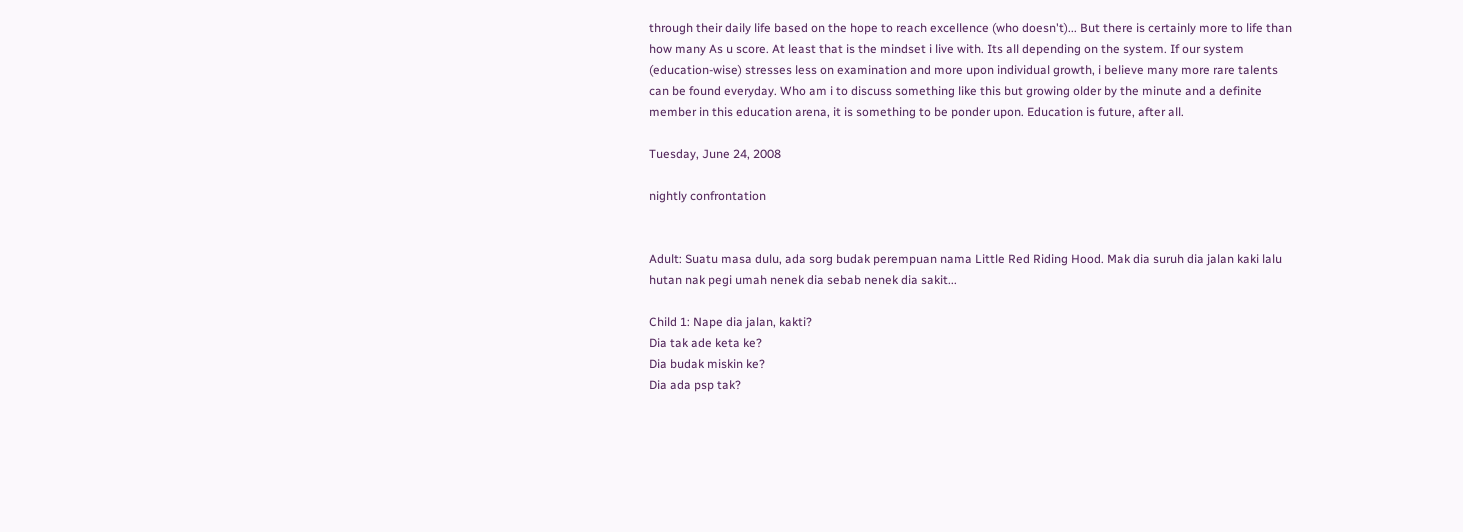through their daily life based on the hope to reach excellence (who doesn't)... But there is certainly more to life than how many As u score. At least that is the mindset i live with. Its all depending on the system. If our system (education-wise) stresses less on examination and more upon individual growth, i believe many more rare talents can be found everyday. Who am i to discuss something like this but growing older by the minute and a definite member in this education arena, it is something to be ponder upon. Education is future, after all.

Tuesday, June 24, 2008

nightly confrontation


Adult: Suatu masa dulu, ada sorg budak perempuan nama Little Red Riding Hood. Mak dia suruh dia jalan kaki lalu hutan nak pegi umah nenek dia sebab nenek dia sakit...

Child 1: Nape dia jalan, kakti?
Dia tak ade keta ke?
Dia budak miskin ke?
Dia ada psp tak?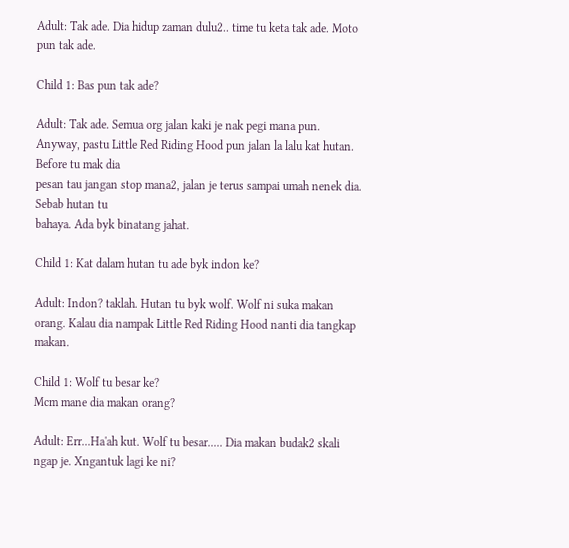Adult: Tak ade. Dia hidup zaman dulu2.. time tu keta tak ade. Moto pun tak ade.

Child 1: Bas pun tak ade?

Adult: Tak ade. Semua org jalan kaki je nak pegi mana pun.
Anyway, pastu Little Red Riding Hood pun jalan la lalu kat hutan. Before tu mak dia
pesan tau jangan stop mana2, jalan je terus sampai umah nenek dia. Sebab hutan tu
bahaya. Ada byk binatang jahat.

Child 1: Kat dalam hutan tu ade byk indon ke?

Adult: Indon? taklah. Hutan tu byk wolf. Wolf ni suka makan orang. Kalau dia nampak Little Red Riding Hood nanti dia tangkap makan.

Child 1: Wolf tu besar ke?
Mcm mane dia makan orang?

Adult: Err...Ha'ah kut. Wolf tu besar..... Dia makan budak2 skali ngap je. Xngantuk lagi ke ni?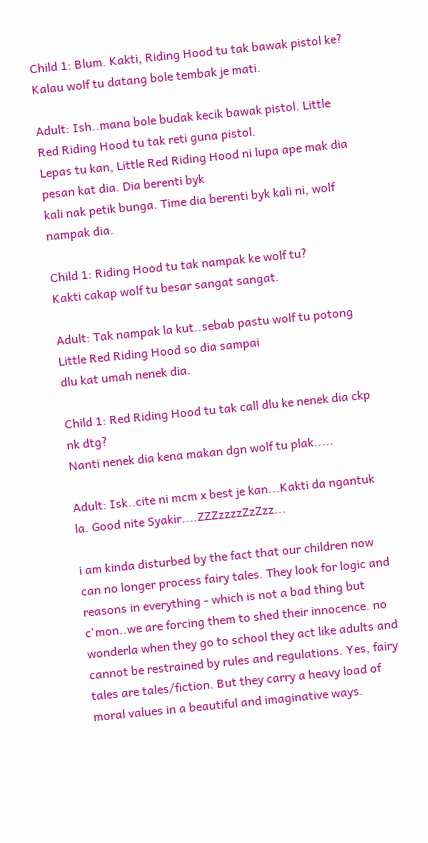Child 1: Blum. Kakti, Riding Hood tu tak bawak pistol ke?
Kalau wolf tu datang bole tembak je mati.

Adult: Ish..mana bole budak kecik bawak pistol. Little Red Riding Hood tu tak reti guna pistol.
Lepas tu kan, Little Red Riding Hood ni lupa ape mak dia pesan kat dia. Dia berenti byk
kali nak petik bunga. Time dia berenti byk kali ni, wolf nampak dia.

Child 1: Riding Hood tu tak nampak ke wolf tu?
Kakti cakap wolf tu besar sangat sangat.

Adult: Tak nampak la kut..sebab pastu wolf tu potong Little Red Riding Hood so dia sampai
dlu kat umah nenek dia.

Child 1: Red Riding Hood tu tak call dlu ke nenek dia ckp nk dtg?
Nanti nenek dia kena makan dgn wolf tu plak.....

Adult: Isk..cite ni mcm x best je kan...Kakti da ngantuk la. Good nite Syakir....ZZZzzzzZzZzz...

i am kinda disturbed by the fact that our children now can no longer process fairy tales. They look for logic and reasons in everything - which is not a bad thing but c'mon..we are forcing them to shed their innocence. no wonderla when they go to school they act like adults and cannot be restrained by rules and regulations. Yes, fairy tales are tales/fiction. But they carry a heavy load of moral values in a beautiful and imaginative ways.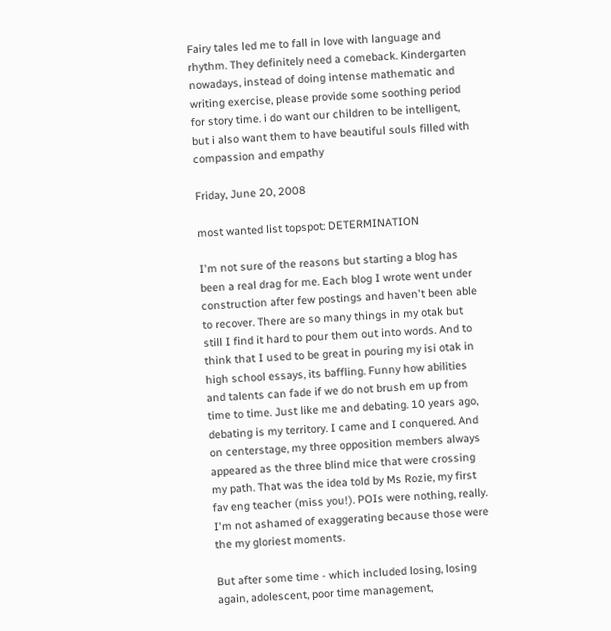Fairy tales led me to fall in love with language and rhythm. They definitely need a comeback. Kindergarten nowadays, instead of doing intense mathematic and writing exercise, please provide some soothing period for story time. i do want our children to be intelligent, but i also want them to have beautiful souls filled with compassion and empathy

Friday, June 20, 2008

most wanted list topspot: DETERMINATION

I'm not sure of the reasons but starting a blog has been a real drag for me. Each blog I wrote went under construction after few postings and haven't been able to recover. There are so many things in my otak but still I find it hard to pour them out into words. And to think that I used to be great in pouring my isi otak in high school essays, its baffling. Funny how abilities and talents can fade if we do not brush em up from time to time. Just like me and debating. 10 years ago, debating is my territory. I came and I conquered. And on centerstage, my three opposition members always appeared as the three blind mice that were crossing my path. That was the idea told by Ms Rozie, my first fav eng teacher (miss you!). POIs were nothing, really.
I'm not ashamed of exaggerating because those were the my gloriest moments.

But after some time - which included losing, losing again, adolescent, poor time management,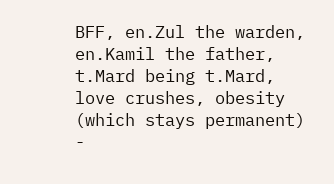BFF, en.Zul the warden, en.Kamil the father, t.Mard being t.Mard, love crushes, obesity (which stays permanent) -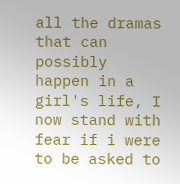all the dramas that can possibly happen in a girl's life, I now stand with fear if i were to be asked to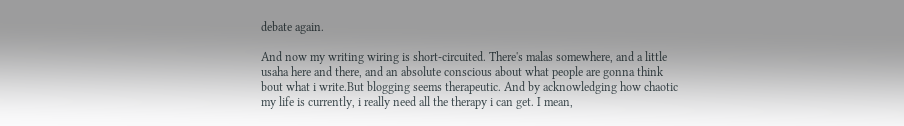debate again.

And now my writing wiring is short-circuited. There's malas somewhere, and a little usaha here and there, and an absolute conscious about what people are gonna think bout what i write.But blogging seems therapeutic. And by acknowledging how chaotic my life is currently, i really need all the therapy i can get. I mean,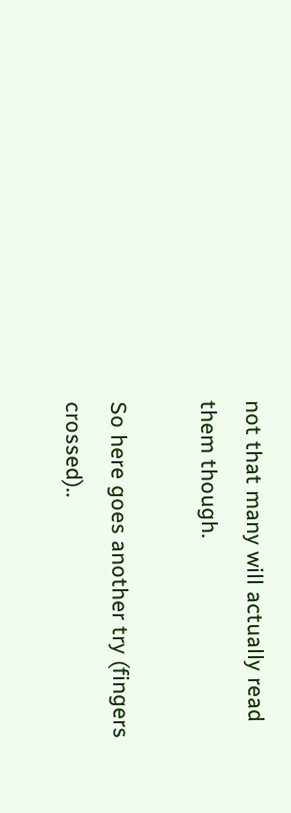not that many will actually read them though.

So here goes another try (fingers crossed)..